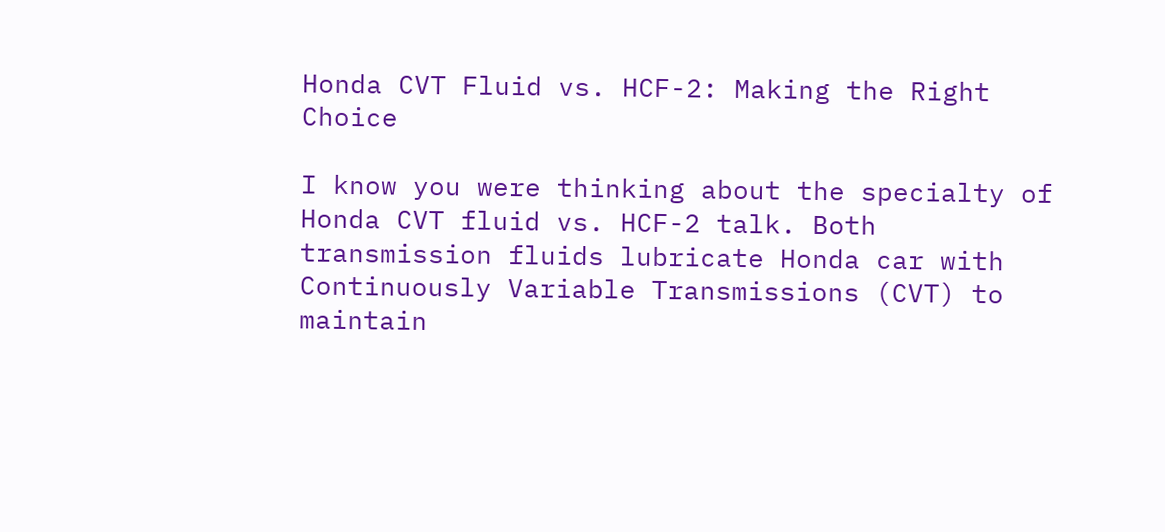Honda CVT Fluid vs. HCF-2: Making the Right Choice

I know you were thinking about the specialty of Honda CVT fluid vs. HCF-2 talk. Both transmission fluids lubricate Honda car with Continuously Variable Transmissions (CVT) to maintain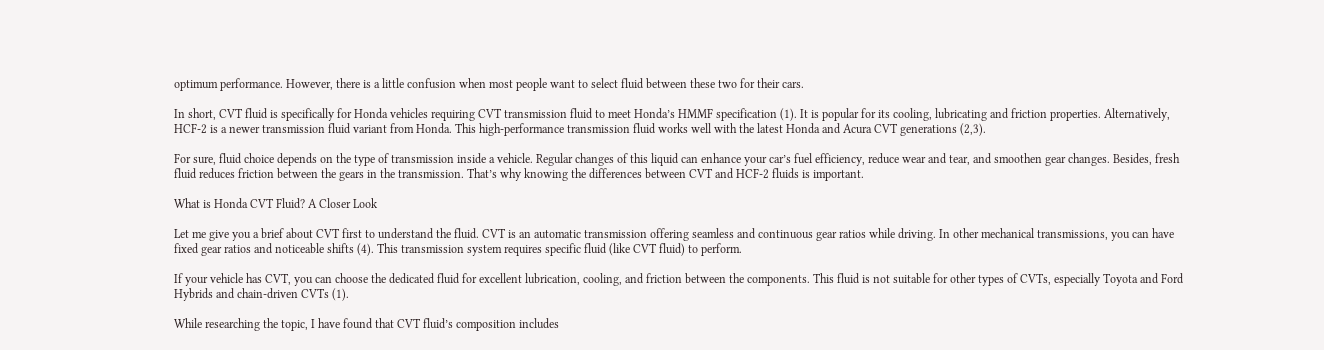optimum performance. However, there is a little confusion when most people want to select fluid between these two for their cars.

In short, CVT fluid is specifically for Honda vehicles requiring CVT transmission fluid to meet Honda’s HMMF specification (1). It is popular for its cooling, lubricating and friction properties. Alternatively, HCF-2 is a newer transmission fluid variant from Honda. This high-performance transmission fluid works well with the latest Honda and Acura CVT generations (2,3).

For sure, fluid choice depends on the type of transmission inside a vehicle. Regular changes of this liquid can enhance your car’s fuel efficiency, reduce wear and tear, and smoothen gear changes. Besides, fresh fluid reduces friction between the gears in the transmission. That’s why knowing the differences between CVT and HCF-2 fluids is important.

What is Honda CVT Fluid? A Closer Look

Let me give you a brief about CVT first to understand the fluid. CVT is an automatic transmission offering seamless and continuous gear ratios while driving. In other mechanical transmissions, you can have fixed gear ratios and noticeable shifts (4). This transmission system requires specific fluid (like CVT fluid) to perform.

If your vehicle has CVT, you can choose the dedicated fluid for excellent lubrication, cooling, and friction between the components. This fluid is not suitable for other types of CVTs, especially Toyota and Ford Hybrids and chain-driven CVTs (1).

While researching the topic, I have found that CVT fluid’s composition includes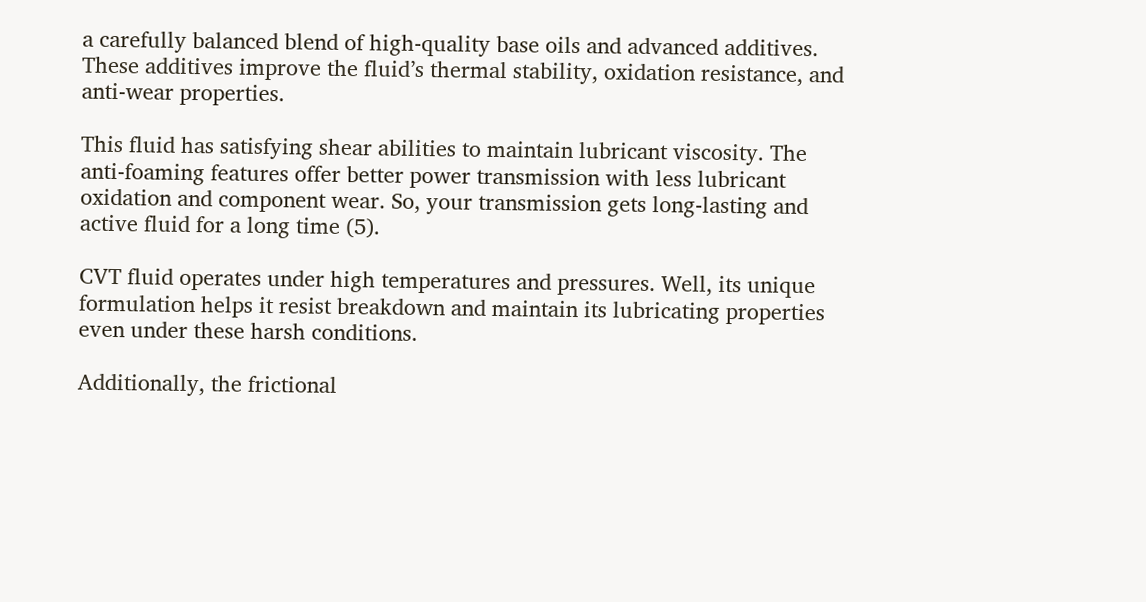a carefully balanced blend of high-quality base oils and advanced additives. These additives improve the fluid’s thermal stability, oxidation resistance, and anti-wear properties.

This fluid has satisfying shear abilities to maintain lubricant viscosity. The anti-foaming features offer better power transmission with less lubricant oxidation and component wear. So, your transmission gets long-lasting and active fluid for a long time (5).

CVT fluid operates under high temperatures and pressures. Well, its unique formulation helps it resist breakdown and maintain its lubricating properties even under these harsh conditions.

Additionally, the frictional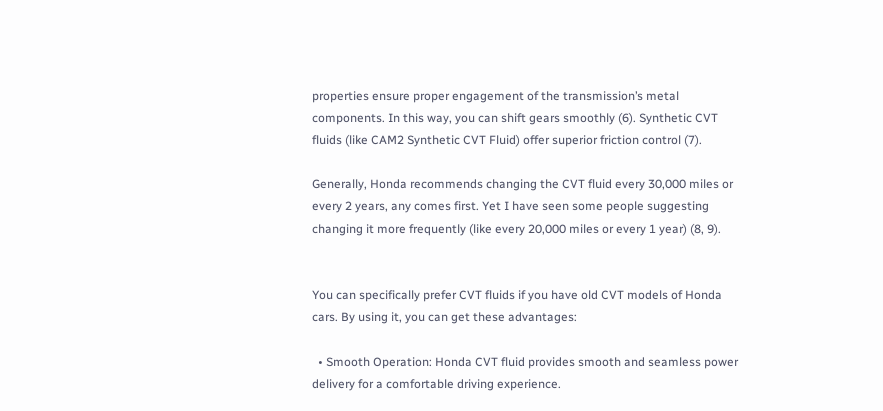properties ensure proper engagement of the transmission’s metal components. In this way, you can shift gears smoothly (6). Synthetic CVT fluids (like CAM2 Synthetic CVT Fluid) offer superior friction control (7).

Generally, Honda recommends changing the CVT fluid every 30,000 miles or every 2 years, any comes first. Yet I have seen some people suggesting changing it more frequently (like every 20,000 miles or every 1 year) (8, 9).


You can specifically prefer CVT fluids if you have old CVT models of Honda cars. By using it, you can get these advantages:

  • Smooth Operation: Honda CVT fluid provides smooth and seamless power delivery for a comfortable driving experience.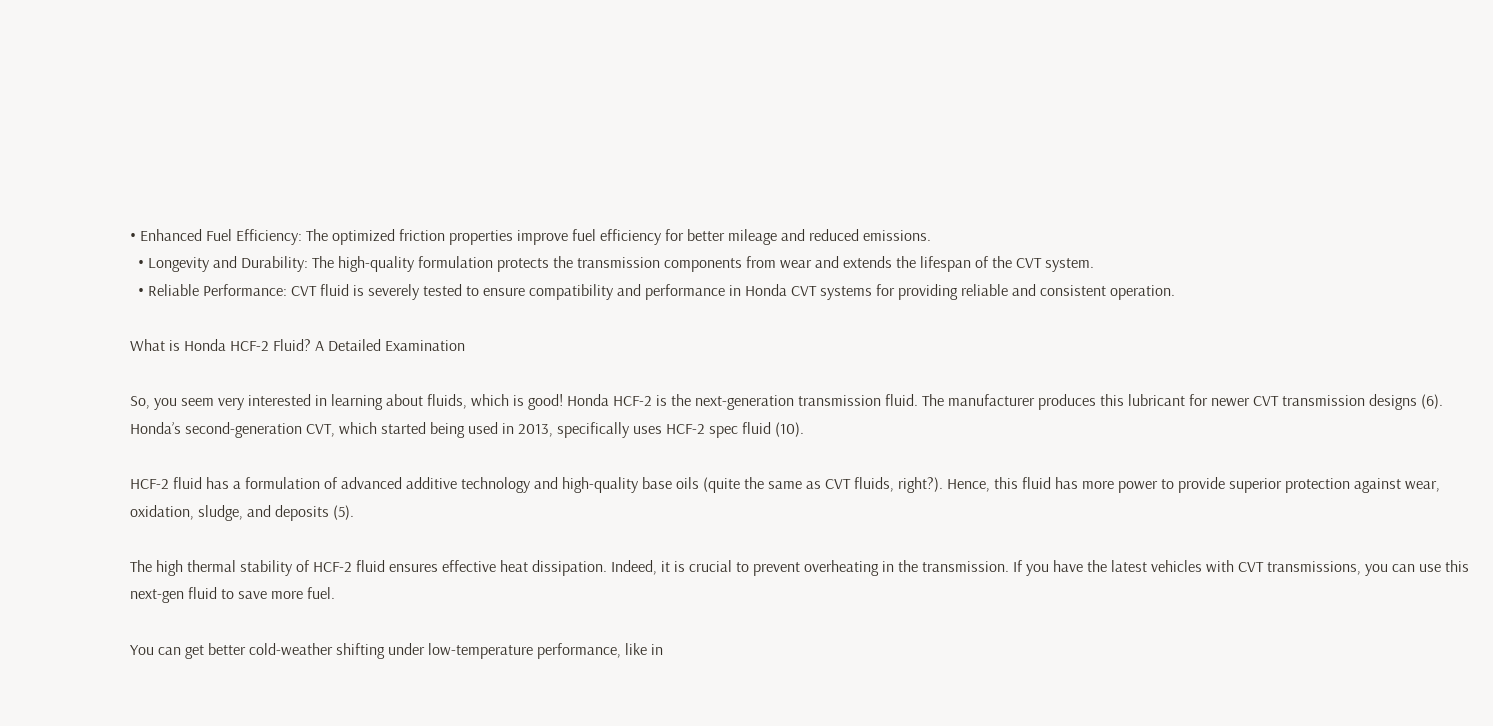• Enhanced Fuel Efficiency: The optimized friction properties improve fuel efficiency for better mileage and reduced emissions.
  • Longevity and Durability: The high-quality formulation protects the transmission components from wear and extends the lifespan of the CVT system.
  • Reliable Performance: CVT fluid is severely tested to ensure compatibility and performance in Honda CVT systems for providing reliable and consistent operation.

What is Honda HCF-2 Fluid? A Detailed Examination

So, you seem very interested in learning about fluids, which is good! Honda HCF-2 is the next-generation transmission fluid. The manufacturer produces this lubricant for newer CVT transmission designs (6). Honda’s second-generation CVT, which started being used in 2013, specifically uses HCF-2 spec fluid (10).

HCF-2 fluid has a formulation of advanced additive technology and high-quality base oils (quite the same as CVT fluids, right?). Hence, this fluid has more power to provide superior protection against wear, oxidation, sludge, and deposits (5).

The high thermal stability of HCF-2 fluid ensures effective heat dissipation. Indeed, it is crucial to prevent overheating in the transmission. If you have the latest vehicles with CVT transmissions, you can use this next-gen fluid to save more fuel.

You can get better cold-weather shifting under low-temperature performance, like in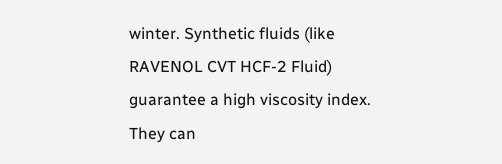winter. Synthetic fluids (like RAVENOL CVT HCF-2 Fluid) guarantee a high viscosity index. They can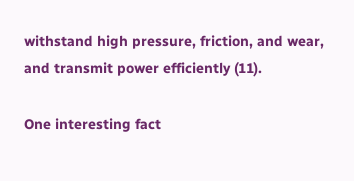withstand high pressure, friction, and wear, and transmit power efficiently (11).

One interesting fact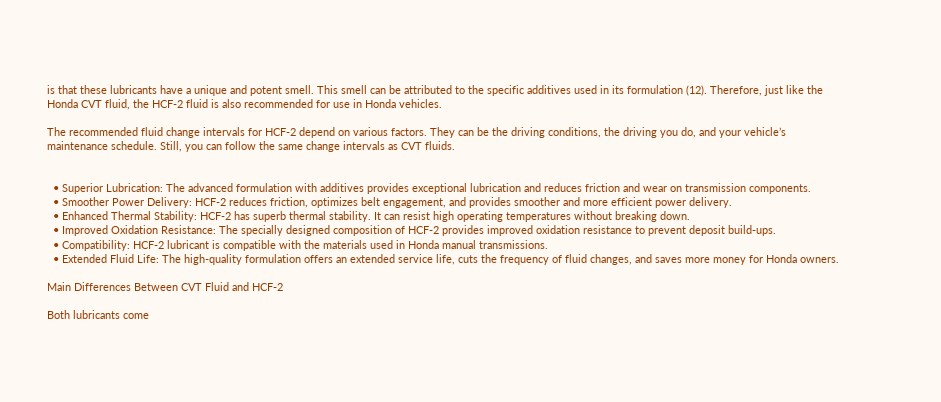is that these lubricants have a unique and potent smell. This smell can be attributed to the specific additives used in its formulation (12). Therefore, just like the Honda CVT fluid, the HCF-2 fluid is also recommended for use in Honda vehicles.

The recommended fluid change intervals for HCF-2 depend on various factors. They can be the driving conditions, the driving you do, and your vehicle’s maintenance schedule. Still, you can follow the same change intervals as CVT fluids.


  • Superior Lubrication: The advanced formulation with additives provides exceptional lubrication and reduces friction and wear on transmission components.
  • Smoother Power Delivery: HCF-2 reduces friction, optimizes belt engagement, and provides smoother and more efficient power delivery.
  • Enhanced Thermal Stability: HCF-2 has superb thermal stability. It can resist high operating temperatures without breaking down.
  • Improved Oxidation Resistance: The specially designed composition of HCF-2 provides improved oxidation resistance to prevent deposit build-ups.
  • Compatibility: HCF-2 lubricant is compatible with the materials used in Honda manual transmissions.
  • Extended Fluid Life: The high-quality formulation offers an extended service life, cuts the frequency of fluid changes, and saves more money for Honda owners.

Main Differences Between CVT Fluid and HCF-2

Both lubricants come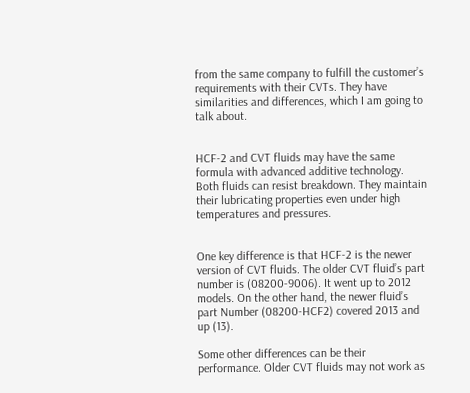from the same company to fulfill the customer’s requirements with their CVTs. They have similarities and differences, which I am going to talk about.


HCF-2 and CVT fluids may have the same formula with advanced additive technology. Both fluids can resist breakdown. They maintain their lubricating properties even under high temperatures and pressures.


One key difference is that HCF-2 is the newer version of CVT fluids. The older CVT fluid’s part number is (08200-9006). It went up to 2012 models. On the other hand, the newer fluid’s part Number (08200-HCF2) covered 2013 and up (13).

Some other differences can be their performance. Older CVT fluids may not work as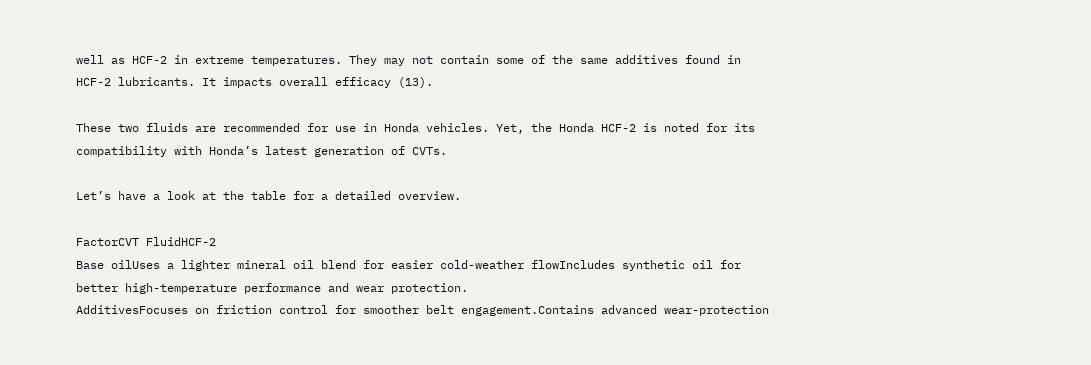well as HCF-2 in extreme temperatures. They may not contain some of the same additives found in HCF-2 lubricants. It impacts overall efficacy (13).

These two fluids are recommended for use in Honda vehicles. Yet, the Honda HCF-2 is noted for its compatibility with Honda’s latest generation of CVTs.

Let’s have a look at the table for a detailed overview.

FactorCVT FluidHCF-2
Base oilUses a lighter mineral oil blend for easier cold-weather flowIncludes synthetic oil for better high-temperature performance and wear protection.
AdditivesFocuses on friction control for smoother belt engagement.Contains advanced wear-protection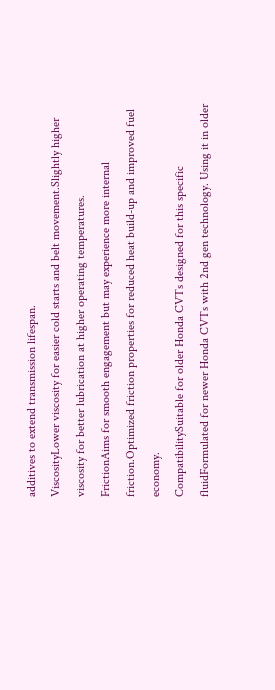additives to extend transmission lifespan.
ViscosityLower viscosity for easier cold starts and belt movement.Slightly higher viscosity for better lubrication at higher operating temperatures.
FrictionAims for smooth engagement but may experience more internal friction.Optimized friction properties for reduced heat build-up and improved fuel economy.
CompatibilitySuitable for older Honda CVTs designed for this specific fluidFormulated for newer Honda CVTs with 2nd gen technology. Using it in older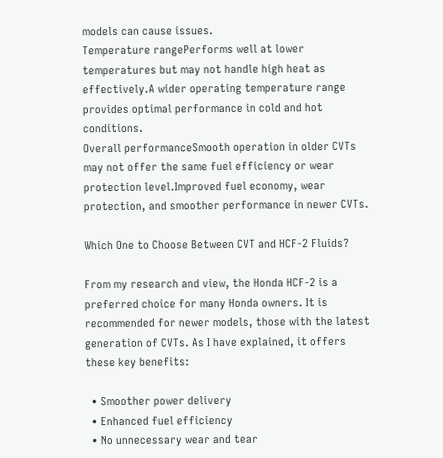models can cause issues.
Temperature rangePerforms well at lower temperatures but may not handle high heat as effectively.A wider operating temperature range provides optimal performance in cold and hot conditions.
Overall performanceSmooth operation in older CVTs may not offer the same fuel efficiency or wear protection level.Improved fuel economy, wear protection, and smoother performance in newer CVTs.

Which One to Choose Between CVT and HCF-2 Fluids?

From my research and view, the Honda HCF-2 is a preferred choice for many Honda owners. It is recommended for newer models, those with the latest generation of CVTs. As I have explained, it offers these key benefits:

  • Smoother power delivery
  • Enhanced fuel efficiency
  • No unnecessary wear and tear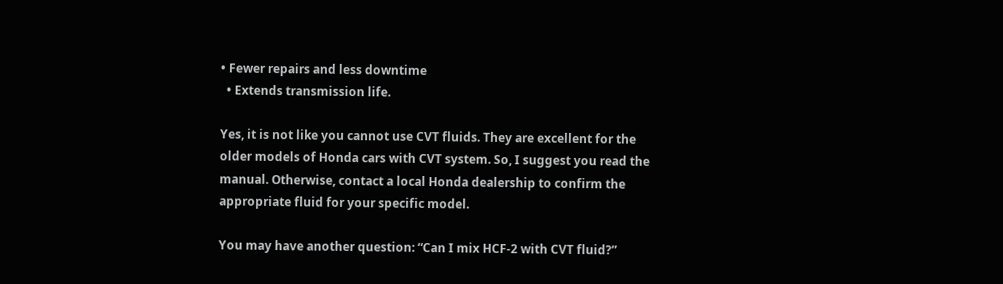• Fewer repairs and less downtime
  • Extends transmission life.

Yes, it is not like you cannot use CVT fluids. They are excellent for the older models of Honda cars with CVT system. So, I suggest you read the manual. Otherwise, contact a local Honda dealership to confirm the appropriate fluid for your specific model.

You may have another question: “Can I mix HCF-2 with CVT fluid?”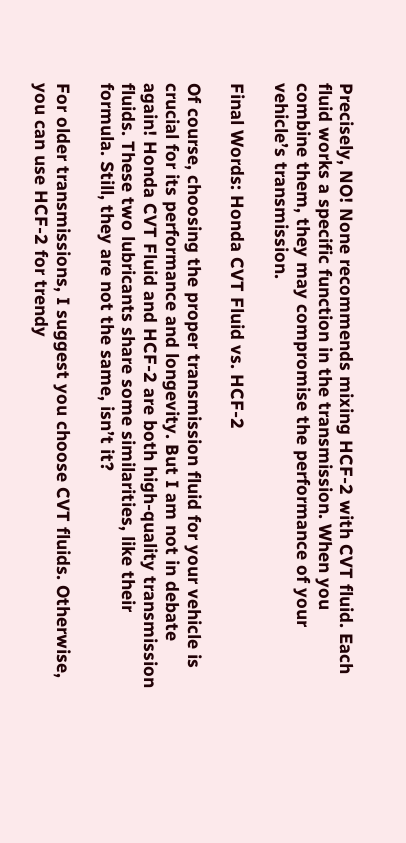Precisely, NO! None recommends mixing HCF-2 with CVT fluid. Each fluid works a specific function in the transmission. When you combine them, they may compromise the performance of your vehicle’s transmission.

Final Words: Honda CVT Fluid vs. HCF-2

Of course, choosing the proper transmission fluid for your vehicle is crucial for its performance and longevity. But I am not in debate again! Honda CVT Fluid and HCF-2 are both high-quality transmission fluids. These two lubricants share some similarities, like their formula. Still, they are not the same, isn’t it?

For older transmissions, I suggest you choose CVT fluids. Otherwise, you can use HCF-2 for trendy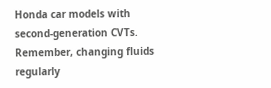Honda car models with second-generation CVTs. Remember, changing fluids regularly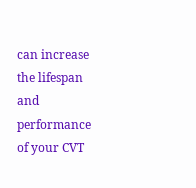can increase the lifespan and performance of your CVT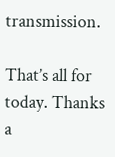transmission.

That’s all for today. Thanks a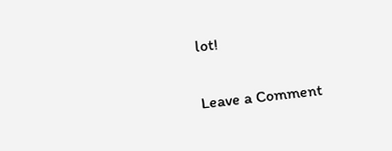lot!

Leave a Comment